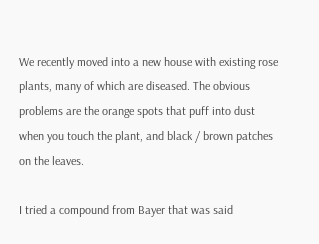We recently moved into a new house with existing rose plants, many of which are diseased. The obvious problems are the orange spots that puff into dust when you touch the plant, and black / brown patches on the leaves.

I tried a compound from Bayer that was said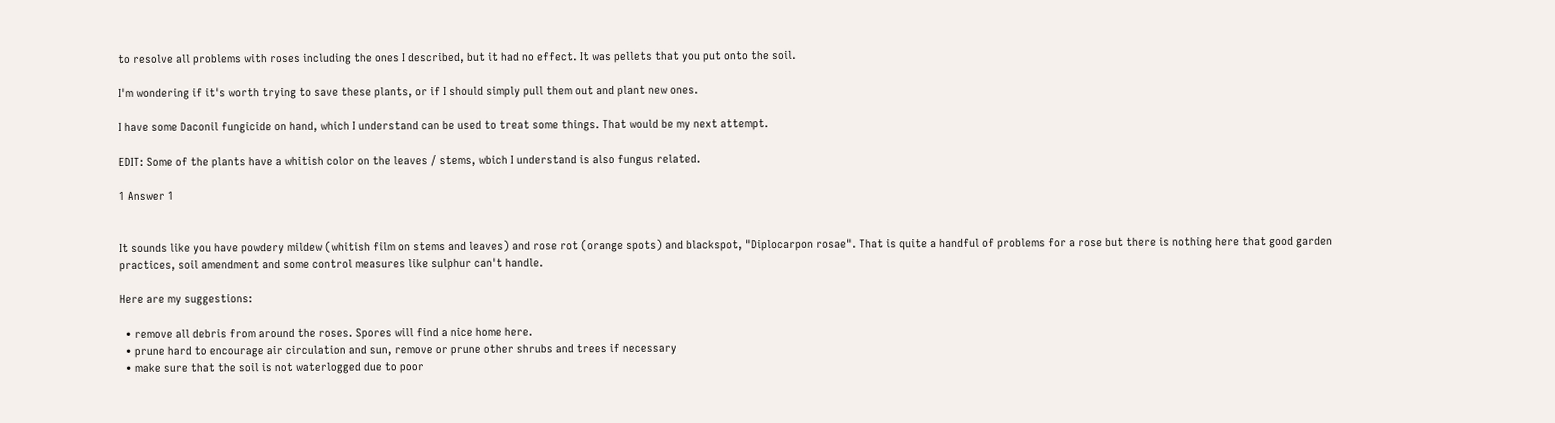to resolve all problems with roses including the ones I described, but it had no effect. It was pellets that you put onto the soil.

I'm wondering if it's worth trying to save these plants, or if I should simply pull them out and plant new ones.

I have some Daconil fungicide on hand, which I understand can be used to treat some things. That would be my next attempt.

EDIT: Some of the plants have a whitish color on the leaves / stems, wbich I understand is also fungus related.

1 Answer 1


It sounds like you have powdery mildew (whitish film on stems and leaves) and rose rot (orange spots) and blackspot, "Diplocarpon rosae". That is quite a handful of problems for a rose but there is nothing here that good garden practices, soil amendment and some control measures like sulphur can't handle.

Here are my suggestions:

  • remove all debris from around the roses. Spores will find a nice home here.
  • prune hard to encourage air circulation and sun, remove or prune other shrubs and trees if necessary
  • make sure that the soil is not waterlogged due to poor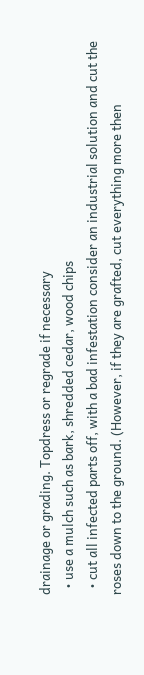drainage or grading. Topdress or regrade if necessary
  • use a mulch such as bark, shredded cedar, wood chips
  • cut all infected parts off, with a bad infestation consider an industrial solution and cut the roses down to the ground. (However, if they are grafted, cut everything more then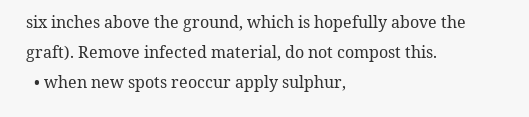six inches above the ground, which is hopefully above the graft). Remove infected material, do not compost this.
  • when new spots reoccur apply sulphur,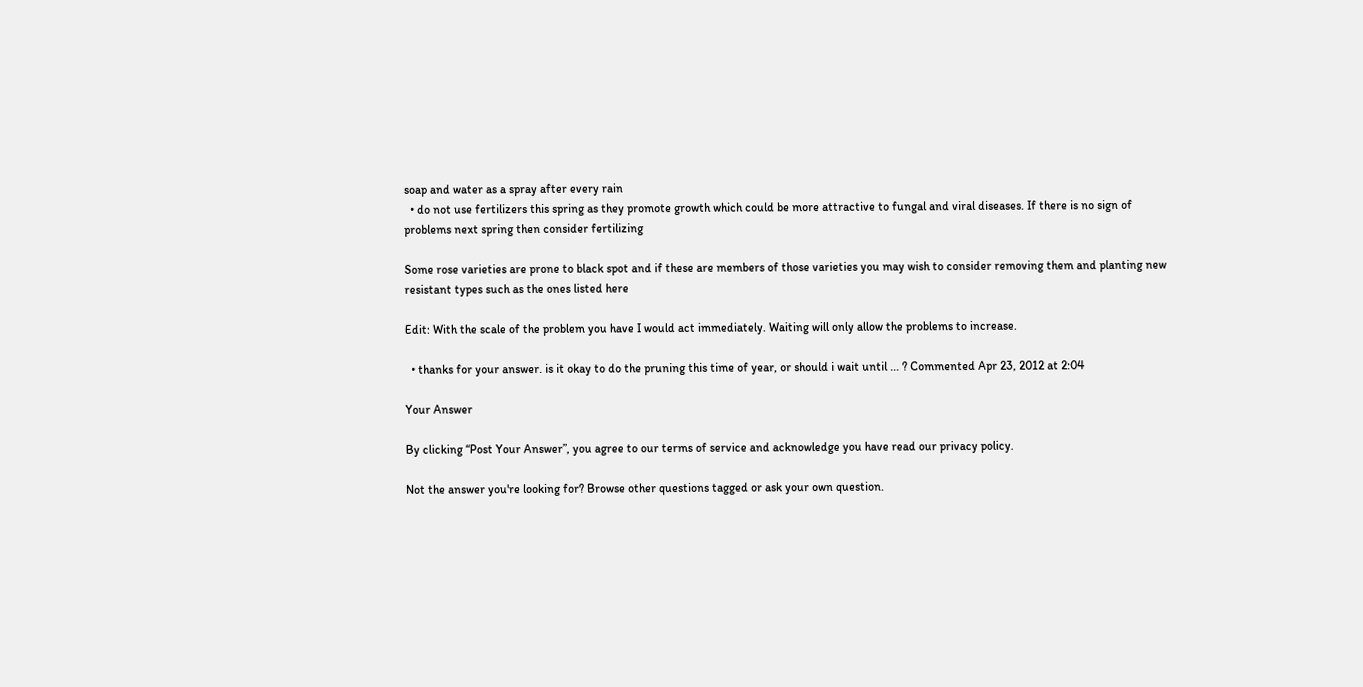soap and water as a spray after every rain
  • do not use fertilizers this spring as they promote growth which could be more attractive to fungal and viral diseases. If there is no sign of problems next spring then consider fertilizing

Some rose varieties are prone to black spot and if these are members of those varieties you may wish to consider removing them and planting new resistant types such as the ones listed here

Edit: With the scale of the problem you have I would act immediately. Waiting will only allow the problems to increase.

  • thanks for your answer. is it okay to do the pruning this time of year, or should i wait until ... ? Commented Apr 23, 2012 at 2:04

Your Answer

By clicking “Post Your Answer”, you agree to our terms of service and acknowledge you have read our privacy policy.

Not the answer you're looking for? Browse other questions tagged or ask your own question.